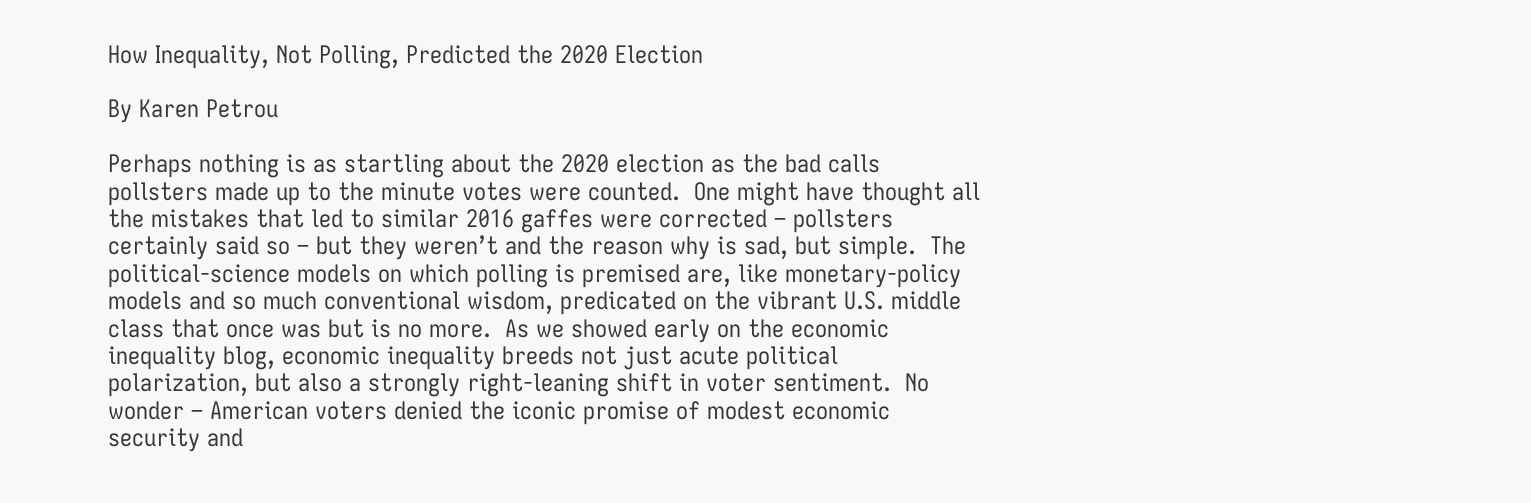How Inequality, Not Polling, Predicted the 2020 Election

By Karen Petrou

Perhaps nothing is as startling about the 2020 election as the bad calls pollsters made up to the minute votes were counted.  One might have thought all the mistakes that led to similar 2016 gaffes were corrected – pollsters certainly said so – but they weren’t and the reason why is sad, but simple.  The political-science models on which polling is premised are, like monetary-policy models and so much conventional wisdom, predicated on the vibrant U.S. middle class that once was but is no more.  As we showed early on the economic inequality blog, economic inequality breeds not just acute political polarization, but also a strongly right-leaning shift in voter sentiment.  No wonder – American voters denied the iconic promise of modest economic security and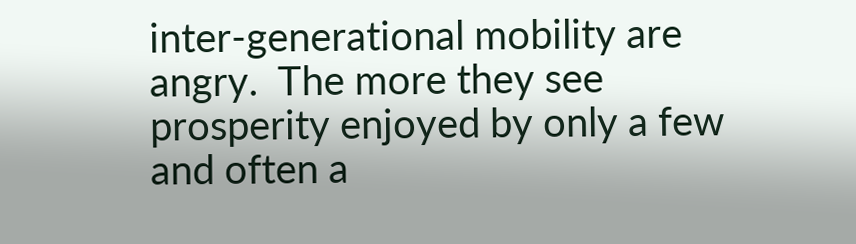inter-generational mobility are angry.  The more they see prosperity enjoyed by only a few and often a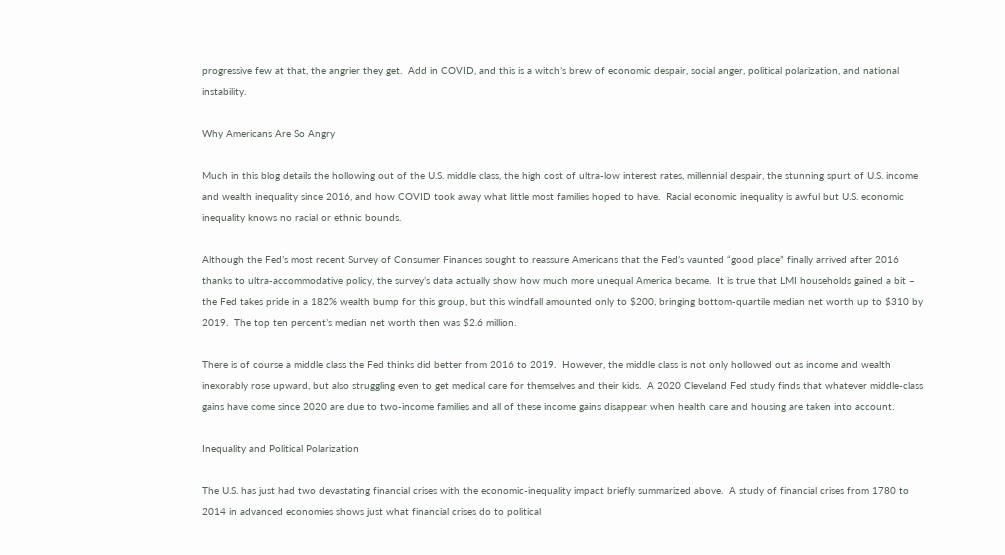progressive few at that, the angrier they get.  Add in COVID, and this is a witch’s brew of economic despair, social anger, political polarization, and national instability.

Why Americans Are So Angry

Much in this blog details the hollowing out of the U.S. middle class, the high cost of ultra-low interest rates, millennial despair, the stunning spurt of U.S. income and wealth inequality since 2016, and how COVID took away what little most families hoped to have.  Racial economic inequality is awful but U.S. economic inequality knows no racial or ethnic bounds.

Although the Fed’s most recent Survey of Consumer Finances sought to reassure Americans that the Fed’s vaunted “good place” finally arrived after 2016 thanks to ultra-accommodative policy, the survey’s data actually show how much more unequal America became.  It is true that LMI households gained a bit – the Fed takes pride in a 182% wealth bump for this group, but this windfall amounted only to $200, bringing bottom-quartile median net worth up to $310 by 2019.  The top ten percent’s median net worth then was $2.6 million.

There is of course a middle class the Fed thinks did better from 2016 to 2019.  However, the middle class is not only hollowed out as income and wealth inexorably rose upward, but also struggling even to get medical care for themselves and their kids.  A 2020 Cleveland Fed study finds that whatever middle-class gains have come since 2020 are due to two-income families and all of these income gains disappear when health care and housing are taken into account.

Inequality and Political Polarization

The U.S. has just had two devastating financial crises with the economic-inequality impact briefly summarized above.  A study of financial crises from 1780 to 2014 in advanced economies shows just what financial crises do to political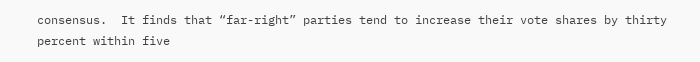consensus.  It finds that “far-right” parties tend to increase their vote shares by thirty percent within five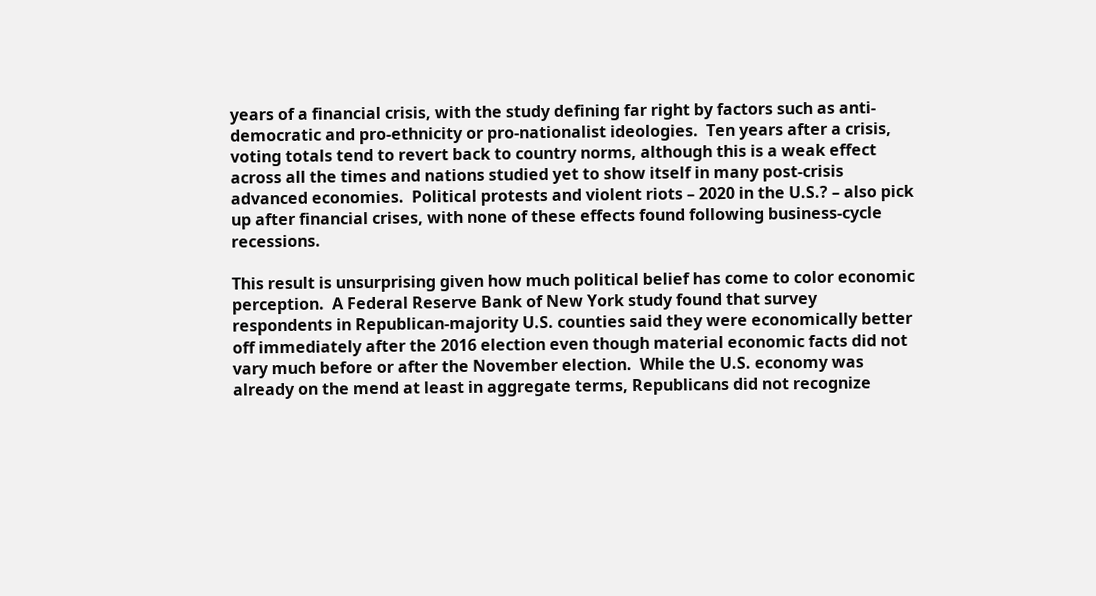years of a financial crisis, with the study defining far right by factors such as anti-democratic and pro-ethnicity or pro-nationalist ideologies.  Ten years after a crisis, voting totals tend to revert back to country norms, although this is a weak effect across all the times and nations studied yet to show itself in many post-crisis advanced economies.  Political protests and violent riots – 2020 in the U.S.? – also pick up after financial crises, with none of these effects found following business-cycle recessions.

This result is unsurprising given how much political belief has come to color economic perception.  A Federal Reserve Bank of New York study found that survey respondents in Republican-majority U.S. counties said they were economically better off immediately after the 2016 election even though material economic facts did not vary much before or after the November election.  While the U.S. economy was already on the mend at least in aggregate terms, Republicans did not recognize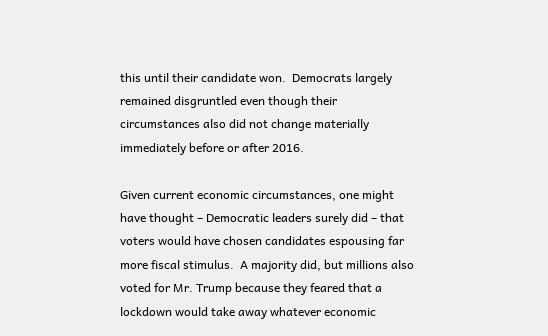this until their candidate won.  Democrats largely remained disgruntled even though their circumstances also did not change materially immediately before or after 2016.

Given current economic circumstances, one might have thought – Democratic leaders surely did – that voters would have chosen candidates espousing far more fiscal stimulus.  A majority did, but millions also voted for Mr. Trump because they feared that a lockdown would take away whatever economic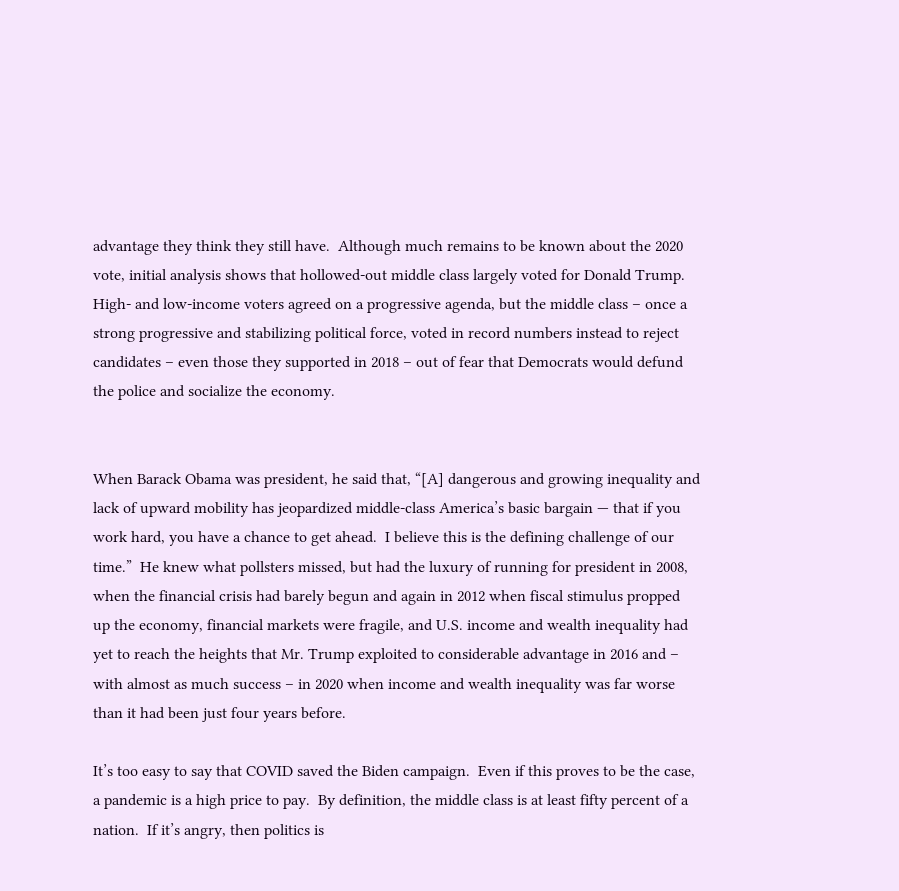advantage they think they still have.  Although much remains to be known about the 2020 vote, initial analysis shows that hollowed-out middle class largely voted for Donald Trump.  High- and low-income voters agreed on a progressive agenda, but the middle class – once a strong progressive and stabilizing political force, voted in record numbers instead to reject candidates – even those they supported in 2018 – out of fear that Democrats would defund the police and socialize the economy.


When Barack Obama was president, he said that, “[A] dangerous and growing inequality and lack of upward mobility has jeopardized middle-class America’s basic bargain — that if you work hard, you have a chance to get ahead.  I believe this is the defining challenge of our time.”  He knew what pollsters missed, but had the luxury of running for president in 2008, when the financial crisis had barely begun and again in 2012 when fiscal stimulus propped up the economy, financial markets were fragile, and U.S. income and wealth inequality had yet to reach the heights that Mr. Trump exploited to considerable advantage in 2016 and – with almost as much success – in 2020 when income and wealth inequality was far worse than it had been just four years before.

It’s too easy to say that COVID saved the Biden campaign.  Even if this proves to be the case, a pandemic is a high price to pay.  By definition, the middle class is at least fifty percent of a nation.  If it’s angry, then politics is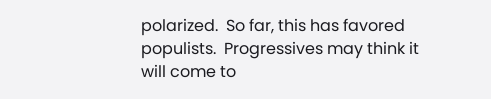polarized.  So far, this has favored populists.  Progressives may think it will come to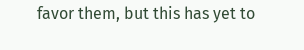favor them, but this has yet to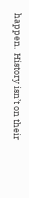happen.  History isn’t on their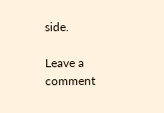side.

Leave a comment